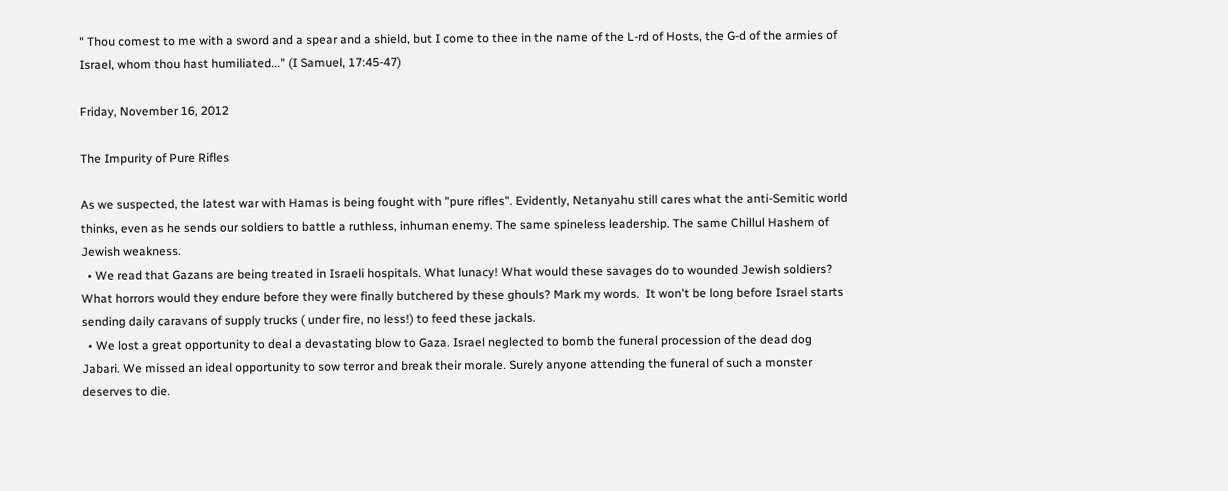" Thou comest to me with a sword and a spear and a shield, but I come to thee in the name of the L-rd of Hosts, the G-d of the armies of Israel, whom thou hast humiliated..." (I Samuel, 17:45-47)

Friday, November 16, 2012

The Impurity of Pure Rifles

As we suspected, the latest war with Hamas is being fought with "pure rifles". Evidently, Netanyahu still cares what the anti-Semitic world thinks, even as he sends our soldiers to battle a ruthless, inhuman enemy. The same spineless leadership. The same Chillul Hashem of Jewish weakness.
  • We read that Gazans are being treated in Israeli hospitals. What lunacy! What would these savages do to wounded Jewish soldiers? What horrors would they endure before they were finally butchered by these ghouls? Mark my words.  It won't be long before Israel starts sending daily caravans of supply trucks ( under fire, no less!) to feed these jackals.
  • We lost a great opportunity to deal a devastating blow to Gaza. Israel neglected to bomb the funeral procession of the dead dog Jabari. We missed an ideal opportunity to sow terror and break their morale. Surely anyone attending the funeral of such a monster deserves to die.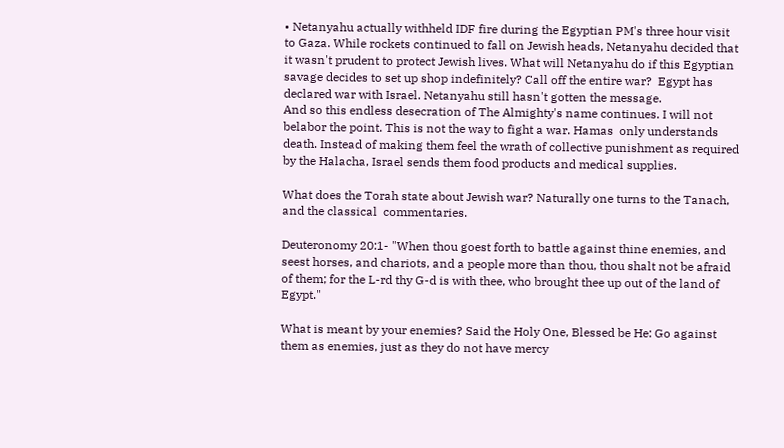• Netanyahu actually withheld IDF fire during the Egyptian PM's three hour visit to Gaza. While rockets continued to fall on Jewish heads, Netanyahu decided that it wasn't prudent to protect Jewish lives. What will Netanyahu do if this Egyptian savage decides to set up shop indefinitely? Call off the entire war?  Egypt has declared war with Israel. Netanyahu still hasn't gotten the message.
And so this endless desecration of The Almighty's name continues. I will not belabor the point. This is not the way to fight a war. Hamas  only understands death. Instead of making them feel the wrath of collective punishment as required by the Halacha, Israel sends them food products and medical supplies.

What does the Torah state about Jewish war? Naturally one turns to the Tanach, and the classical  commentaries.

Deuteronomy 20:1- "When thou goest forth to battle against thine enemies, and seest horses, and chariots, and a people more than thou, thou shalt not be afraid of them; for the L-rd thy G-d is with thee, who brought thee up out of the land of Egypt."

What is meant by your enemies? Said the Holy One, Blessed be He: Go against them as enemies, just as they do not have mercy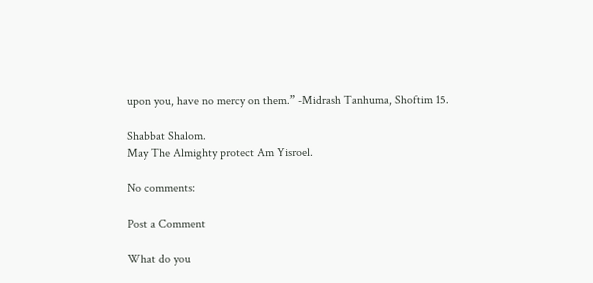upon you, have no mercy on them.” -Midrash Tanhuma, Shoftim 15.

Shabbat Shalom.
May The Almighty protect Am Yisroel.

No comments:

Post a Comment

What do you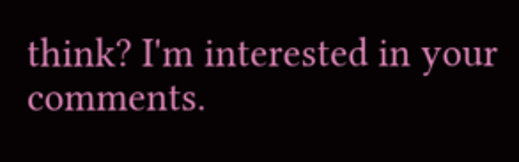think? I'm interested in your comments.